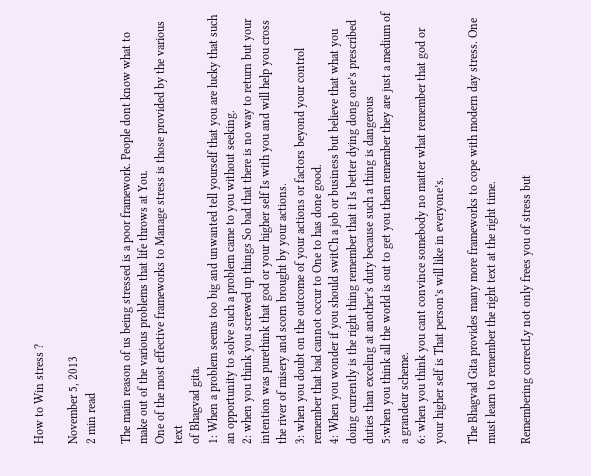How to Win stress ?

November 5, 2013
2 min read

The main reason of us being stressed is a poor framework. People dont know what to make out of the various problems that life throws at You.
One of the most effective frameworks to Manage stress is those provided by the various text
of Bhagvad gita.
1: When a problem seems too big and unwanted tell yourself that you are lucky that such an opportunity to solve such a problem came to you without seeking.
2: when you think you screwed up things So bad that there is no way to return but your intention was purethink that god or your higher self Is with you and will help you cross the river of misery and scorn brought by your actions.
3: when you doubt on the outcome of your actions or factors beyond your control remember that bad cannot occur to One to has done good.
4: When you wonder if you should switCh a job or business but believe that what you doing currently is the right thing remember that it Is better dying dong one’s prescribed duties than exceling at another’s duty because such a thing is dangerous
5:when you think all the world is out to get you them remember they are just a medium of a grandeur scheme.
6: when you think you cant convince somebody no matter what remember that god or your higher self is That person’s will like in everyone’s.

The Bhagvad Gita provides many more frameworks to cope with modern day stress. One must learn to remember the right text at the right time.

Remembering correctLy not only frees you of stress but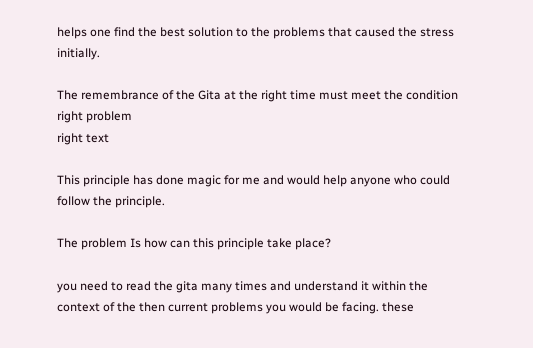helps one find the best solution to the problems that caused the stress initially.

The remembrance of the Gita at the right time must meet the condition
right problem
right text

This principle has done magic for me and would help anyone who could follow the principle.

The problem Is how can this principle take place?

you need to read the gita many times and understand it within the context of the then current problems you would be facing. these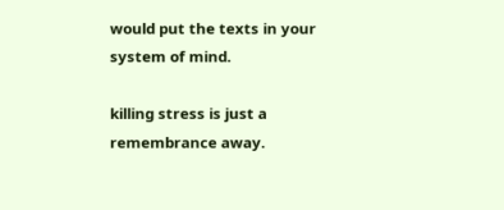would put the texts in your system of mind.

killing stress is just a remembrance away.